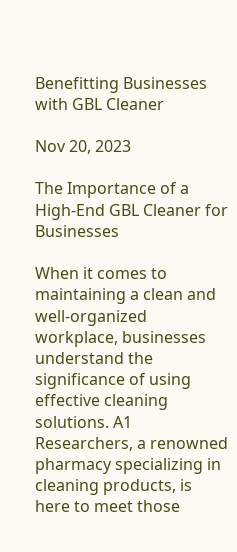Benefitting Businesses with GBL Cleaner

Nov 20, 2023

The Importance of a High-End GBL Cleaner for Businesses

When it comes to maintaining a clean and well-organized workplace, businesses understand the significance of using effective cleaning solutions. A1 Researchers, a renowned pharmacy specializing in cleaning products, is here to meet those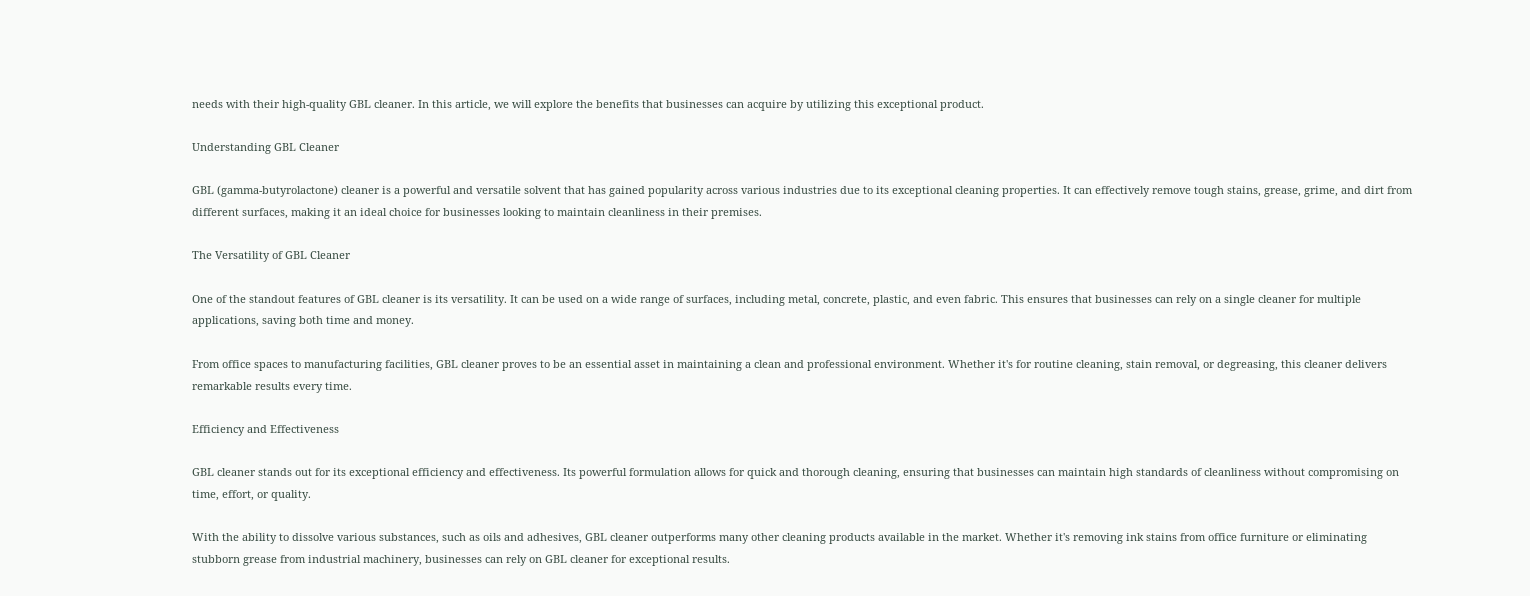needs with their high-quality GBL cleaner. In this article, we will explore the benefits that businesses can acquire by utilizing this exceptional product.

Understanding GBL Cleaner

GBL (gamma-butyrolactone) cleaner is a powerful and versatile solvent that has gained popularity across various industries due to its exceptional cleaning properties. It can effectively remove tough stains, grease, grime, and dirt from different surfaces, making it an ideal choice for businesses looking to maintain cleanliness in their premises.

The Versatility of GBL Cleaner

One of the standout features of GBL cleaner is its versatility. It can be used on a wide range of surfaces, including metal, concrete, plastic, and even fabric. This ensures that businesses can rely on a single cleaner for multiple applications, saving both time and money.

From office spaces to manufacturing facilities, GBL cleaner proves to be an essential asset in maintaining a clean and professional environment. Whether it's for routine cleaning, stain removal, or degreasing, this cleaner delivers remarkable results every time.

Efficiency and Effectiveness

GBL cleaner stands out for its exceptional efficiency and effectiveness. Its powerful formulation allows for quick and thorough cleaning, ensuring that businesses can maintain high standards of cleanliness without compromising on time, effort, or quality.

With the ability to dissolve various substances, such as oils and adhesives, GBL cleaner outperforms many other cleaning products available in the market. Whether it's removing ink stains from office furniture or eliminating stubborn grease from industrial machinery, businesses can rely on GBL cleaner for exceptional results.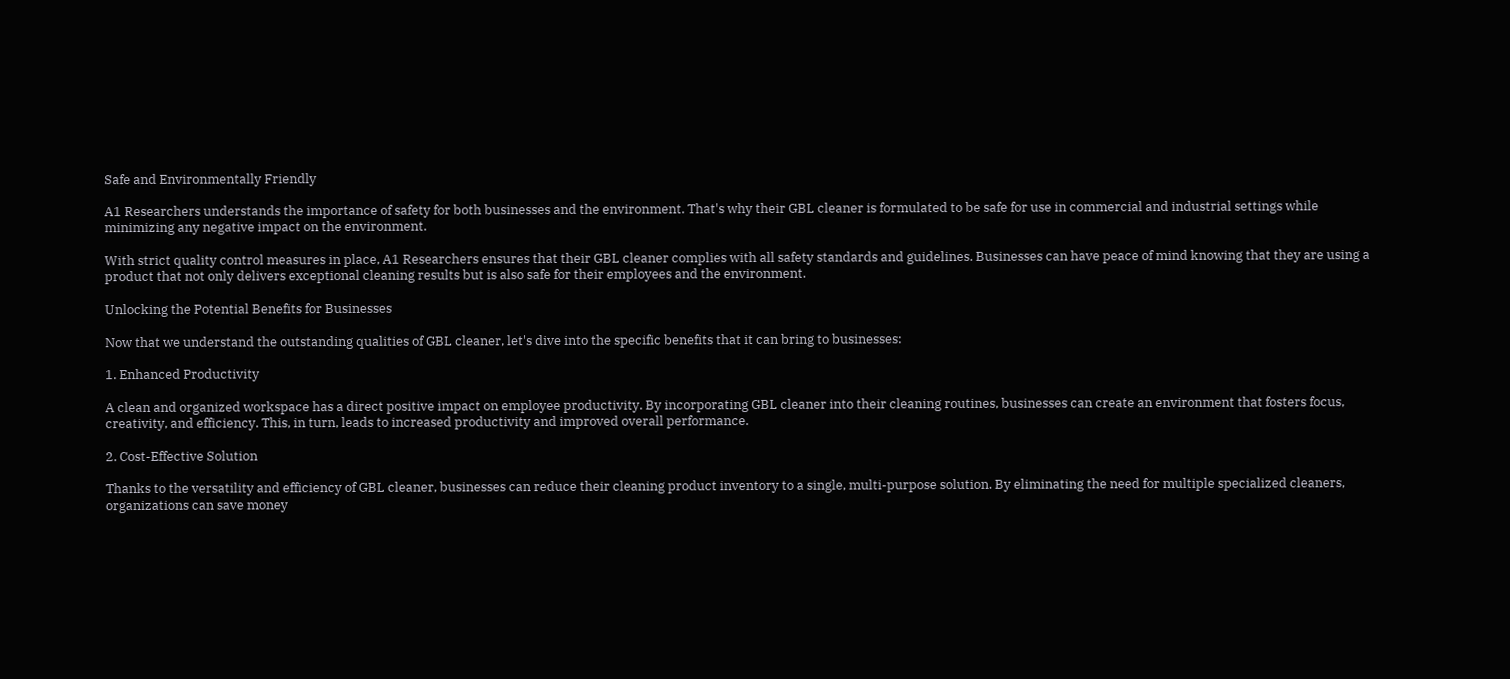Safe and Environmentally Friendly

A1 Researchers understands the importance of safety for both businesses and the environment. That's why their GBL cleaner is formulated to be safe for use in commercial and industrial settings while minimizing any negative impact on the environment.

With strict quality control measures in place, A1 Researchers ensures that their GBL cleaner complies with all safety standards and guidelines. Businesses can have peace of mind knowing that they are using a product that not only delivers exceptional cleaning results but is also safe for their employees and the environment.

Unlocking the Potential Benefits for Businesses

Now that we understand the outstanding qualities of GBL cleaner, let's dive into the specific benefits that it can bring to businesses:

1. Enhanced Productivity

A clean and organized workspace has a direct positive impact on employee productivity. By incorporating GBL cleaner into their cleaning routines, businesses can create an environment that fosters focus, creativity, and efficiency. This, in turn, leads to increased productivity and improved overall performance.

2. Cost-Effective Solution

Thanks to the versatility and efficiency of GBL cleaner, businesses can reduce their cleaning product inventory to a single, multi-purpose solution. By eliminating the need for multiple specialized cleaners, organizations can save money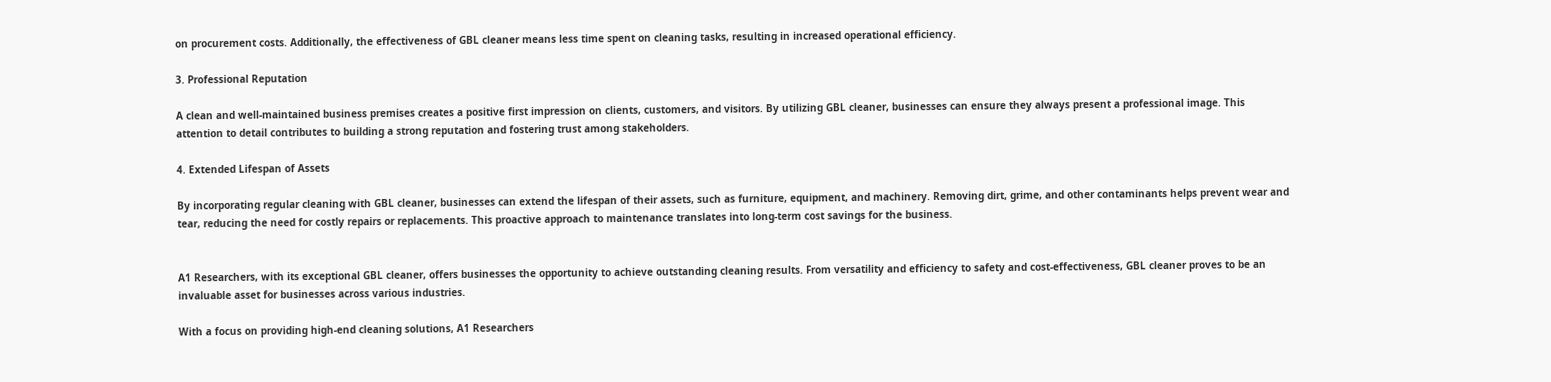on procurement costs. Additionally, the effectiveness of GBL cleaner means less time spent on cleaning tasks, resulting in increased operational efficiency.

3. Professional Reputation

A clean and well-maintained business premises creates a positive first impression on clients, customers, and visitors. By utilizing GBL cleaner, businesses can ensure they always present a professional image. This attention to detail contributes to building a strong reputation and fostering trust among stakeholders.

4. Extended Lifespan of Assets

By incorporating regular cleaning with GBL cleaner, businesses can extend the lifespan of their assets, such as furniture, equipment, and machinery. Removing dirt, grime, and other contaminants helps prevent wear and tear, reducing the need for costly repairs or replacements. This proactive approach to maintenance translates into long-term cost savings for the business.


A1 Researchers, with its exceptional GBL cleaner, offers businesses the opportunity to achieve outstanding cleaning results. From versatility and efficiency to safety and cost-effectiveness, GBL cleaner proves to be an invaluable asset for businesses across various industries.

With a focus on providing high-end cleaning solutions, A1 Researchers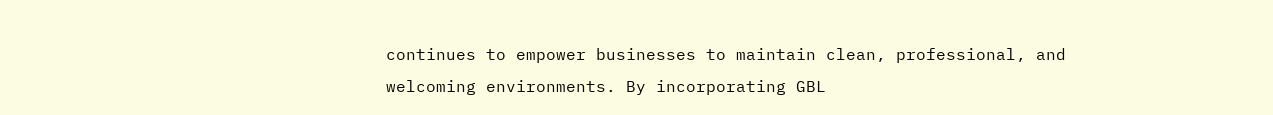continues to empower businesses to maintain clean, professional, and welcoming environments. By incorporating GBL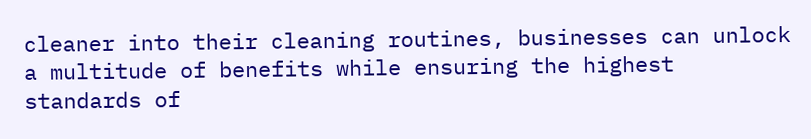cleaner into their cleaning routines, businesses can unlock a multitude of benefits while ensuring the highest standards of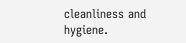cleanliness and hygiene.